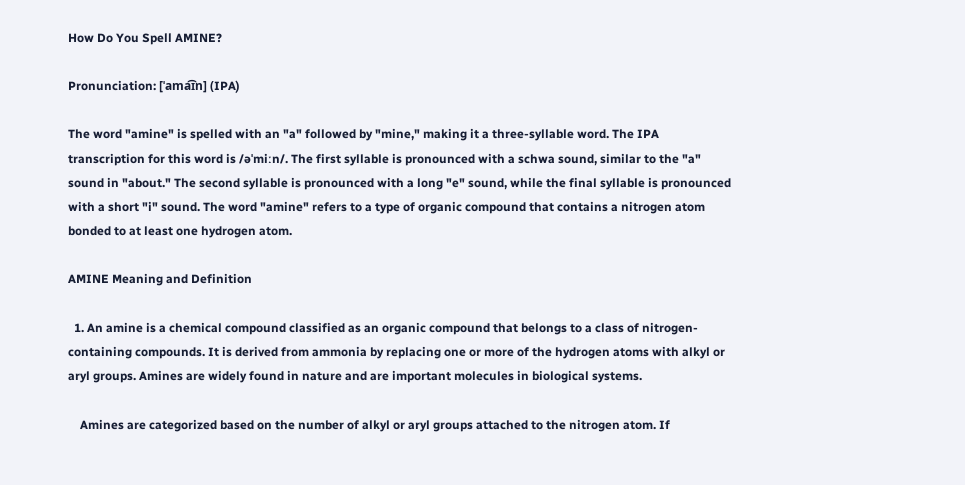How Do You Spell AMINE?

Pronunciation: [ˈama͡ɪn] (IPA)

The word "amine" is spelled with an "a" followed by "mine," making it a three-syllable word. The IPA transcription for this word is /əˈmiːn/. The first syllable is pronounced with a schwa sound, similar to the "a" sound in "about." The second syllable is pronounced with a long "e" sound, while the final syllable is pronounced with a short "i" sound. The word "amine" refers to a type of organic compound that contains a nitrogen atom bonded to at least one hydrogen atom.

AMINE Meaning and Definition

  1. An amine is a chemical compound classified as an organic compound that belongs to a class of nitrogen-containing compounds. It is derived from ammonia by replacing one or more of the hydrogen atoms with alkyl or aryl groups. Amines are widely found in nature and are important molecules in biological systems.

    Amines are categorized based on the number of alkyl or aryl groups attached to the nitrogen atom. If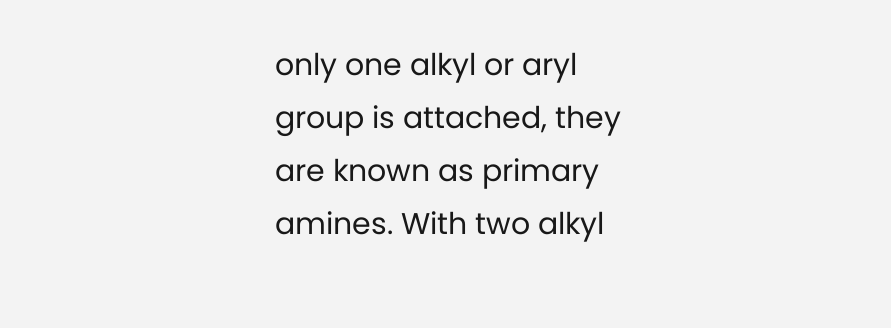only one alkyl or aryl group is attached, they are known as primary amines. With two alkyl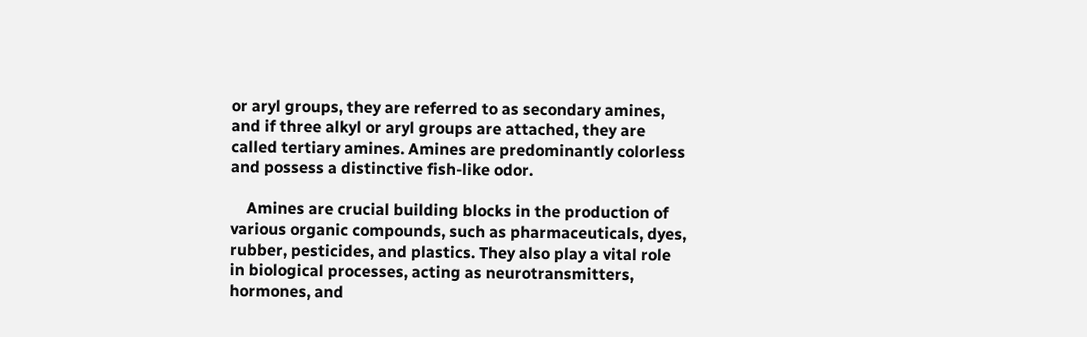or aryl groups, they are referred to as secondary amines, and if three alkyl or aryl groups are attached, they are called tertiary amines. Amines are predominantly colorless and possess a distinctive fish-like odor.

    Amines are crucial building blocks in the production of various organic compounds, such as pharmaceuticals, dyes, rubber, pesticides, and plastics. They also play a vital role in biological processes, acting as neurotransmitters, hormones, and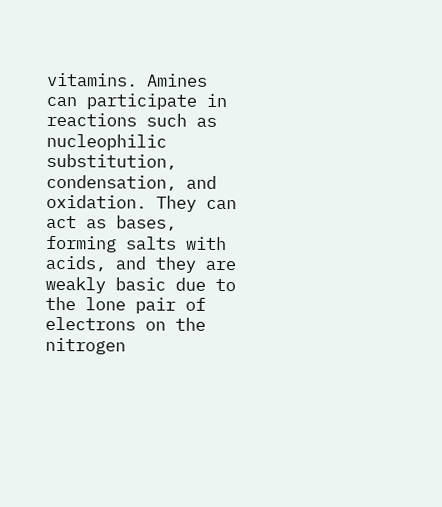vitamins. Amines can participate in reactions such as nucleophilic substitution, condensation, and oxidation. They can act as bases, forming salts with acids, and they are weakly basic due to the lone pair of electrons on the nitrogen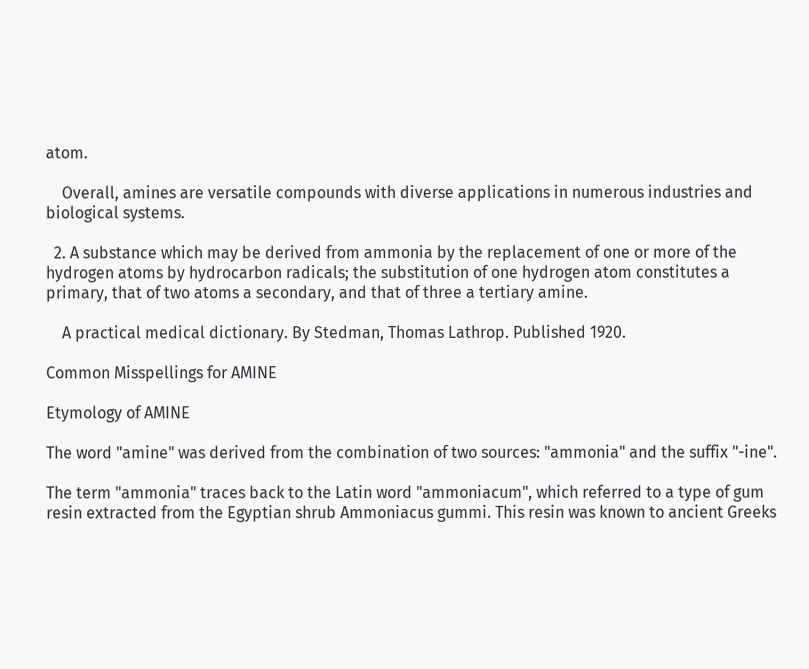atom.

    Overall, amines are versatile compounds with diverse applications in numerous industries and biological systems.

  2. A substance which may be derived from ammonia by the replacement of one or more of the hydrogen atoms by hydrocarbon radicals; the substitution of one hydrogen atom constitutes a primary, that of two atoms a secondary, and that of three a tertiary amine.

    A practical medical dictionary. By Stedman, Thomas Lathrop. Published 1920.

Common Misspellings for AMINE

Etymology of AMINE

The word "amine" was derived from the combination of two sources: "ammonia" and the suffix "-ine".

The term "ammonia" traces back to the Latin word "ammoniacum", which referred to a type of gum resin extracted from the Egyptian shrub Ammoniacus gummi. This resin was known to ancient Greeks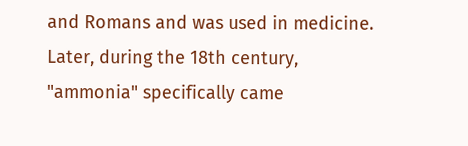and Romans and was used in medicine. Later, during the 18th century, "ammonia" specifically came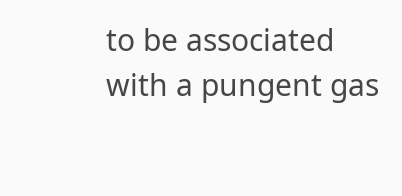to be associated with a pungent gas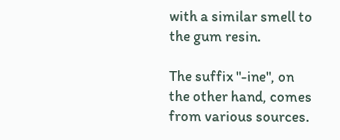with a similar smell to the gum resin.

The suffix "-ine", on the other hand, comes from various sources.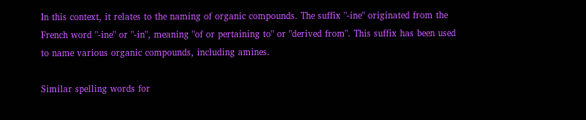In this context, it relates to the naming of organic compounds. The suffix "-ine" originated from the French word "-ine" or "-in", meaning "of or pertaining to" or "derived from". This suffix has been used to name various organic compounds, including amines.

Similar spelling words for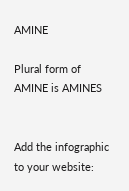AMINE

Plural form of AMINE is AMINES


Add the infographic to your website: